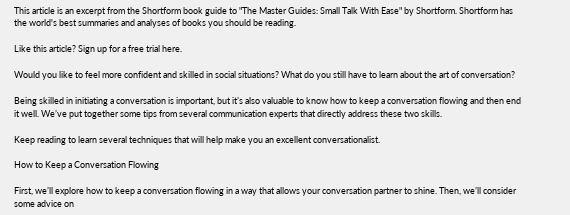This article is an excerpt from the Shortform book guide to "The Master Guides: Small Talk With Ease" by Shortform. Shortform has the world's best summaries and analyses of books you should be reading.

Like this article? Sign up for a free trial here.

Would you like to feel more confident and skilled in social situations? What do you still have to learn about the art of conversation?

Being skilled in initiating a conversation is important, but it’s also valuable to know how to keep a conversation flowing and then end it well. We’ve put together some tips from several communication experts that directly address these two skills.

Keep reading to learn several techniques that will help make you an excellent conversationalist.

How to Keep a Conversation Flowing

First, we’ll explore how to keep a conversation flowing in a way that allows your conversation partner to shine. Then, we’ll consider some advice on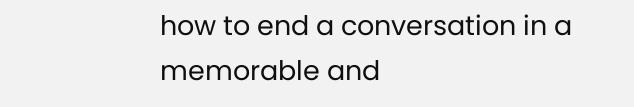how to end a conversation in a memorable and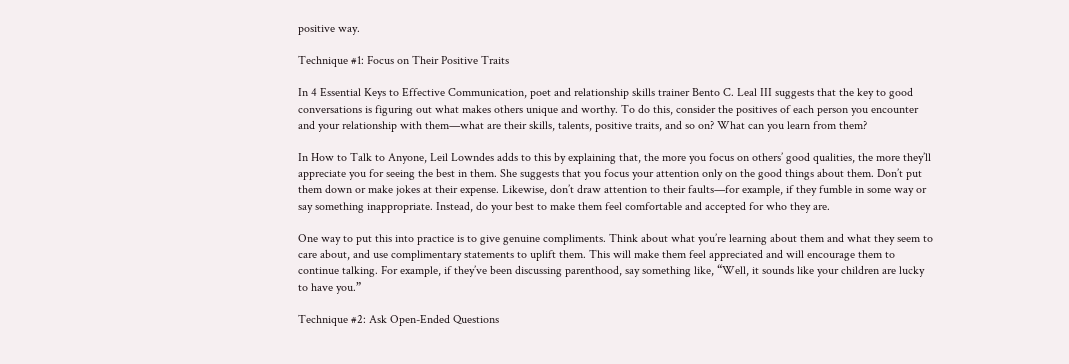positive way.

Technique #1: Focus on Their Positive Traits

In 4 Essential Keys to Effective Communication, poet and relationship skills trainer Bento C. Leal III suggests that the key to good conversations is figuring out what makes others unique and worthy. To do this, consider the positives of each person you encounter and your relationship with them—what are their skills, talents, positive traits, and so on? What can you learn from them?

In How to Talk to Anyone, Leil Lowndes adds to this by explaining that, the more you focus on others’ good qualities, the more they’ll appreciate you for seeing the best in them. She suggests that you focus your attention only on the good things about them. Don’t put them down or make jokes at their expense. Likewise, don’t draw attention to their faults—for example, if they fumble in some way or say something inappropriate. Instead, do your best to make them feel comfortable and accepted for who they are.

One way to put this into practice is to give genuine compliments. Think about what you’re learning about them and what they seem to care about, and use complimentary statements to uplift them. This will make them feel appreciated and will encourage them to continue talking. For example, if they’ve been discussing parenthood, say something like, “Well, it sounds like your children are lucky to have you.”

Technique #2: Ask Open-Ended Questions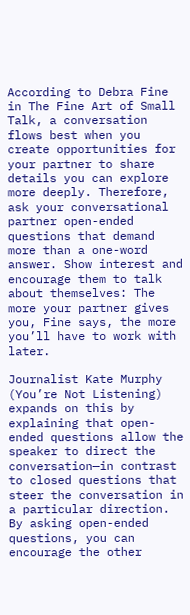According to Debra Fine in The Fine Art of Small Talk, a conversation flows best when you create opportunities for your partner to share details you can explore more deeply. Therefore, ask your conversational partner open-ended questions that demand more than a one-word answer. Show interest and encourage them to talk about themselves: The more your partner gives you, Fine says, the more you’ll have to work with later.

Journalist Kate Murphy (You’re Not Listening) expands on this by explaining that open-ended questions allow the speaker to direct the conversation—in contrast to closed questions that steer the conversation in a particular direction. By asking open-ended questions, you can encourage the other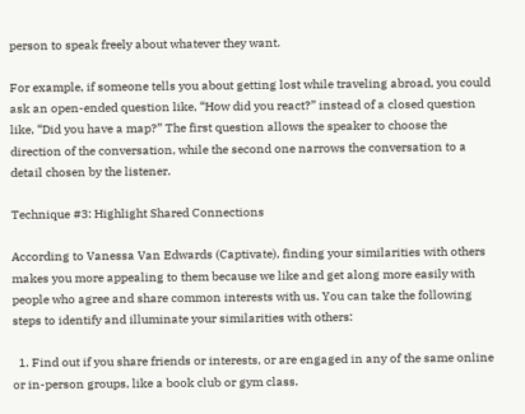person to speak freely about whatever they want.

For example, if someone tells you about getting lost while traveling abroad, you could ask an open-ended question like, “How did you react?” instead of a closed question like, “Did you have a map?” The first question allows the speaker to choose the direction of the conversation, while the second one narrows the conversation to a detail chosen by the listener.

Technique #3: Highlight Shared Connections

According to Vanessa Van Edwards (Captivate), finding your similarities with others makes you more appealing to them because we like and get along more easily with people who agree and share common interests with us. You can take the following steps to identify and illuminate your similarities with others:

  1. Find out if you share friends or interests, or are engaged in any of the same online or in-person groups, like a book club or gym class.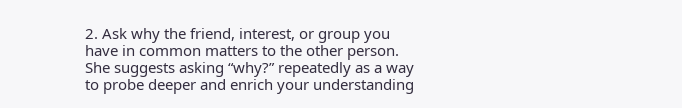2. Ask why the friend, interest, or group you have in common matters to the other person. She suggests asking “why?” repeatedly as a way to probe deeper and enrich your understanding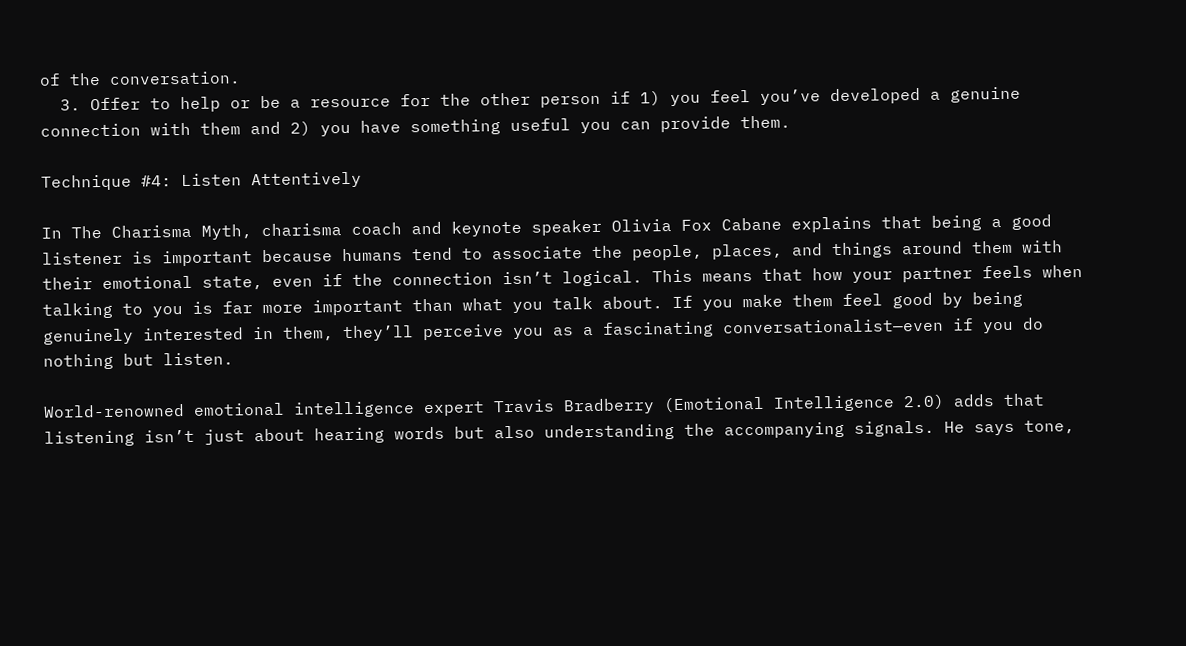of the conversation.
  3. Offer to help or be a resource for the other person if 1) you feel you’ve developed a genuine connection with them and 2) you have something useful you can provide them.

Technique #4: Listen Attentively

In The Charisma Myth, charisma coach and keynote speaker Olivia Fox Cabane explains that being a good listener is important because humans tend to associate the people, places, and things around them with their emotional state, even if the connection isn’t logical. This means that how your partner feels when talking to you is far more important than what you talk about. If you make them feel good by being genuinely interested in them, they’ll perceive you as a fascinating conversationalist—even if you do nothing but listen.

World-renowned emotional intelligence expert Travis Bradberry (Emotional Intelligence 2.0) adds that listening isn’t just about hearing words but also understanding the accompanying signals. He says tone,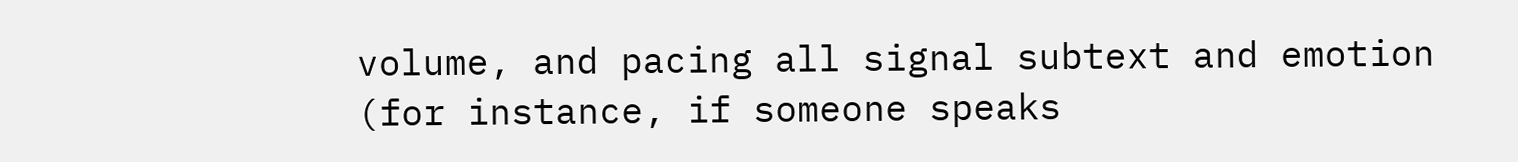volume, and pacing all signal subtext and emotion (for instance, if someone speaks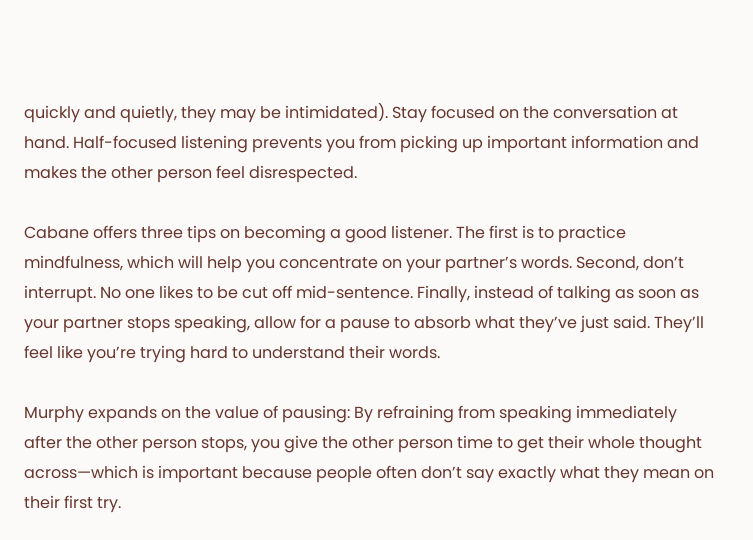quickly and quietly, they may be intimidated). Stay focused on the conversation at hand. Half-focused listening prevents you from picking up important information and makes the other person feel disrespected.

Cabane offers three tips on becoming a good listener. The first is to practice mindfulness, which will help you concentrate on your partner’s words. Second, don’t interrupt. No one likes to be cut off mid-sentence. Finally, instead of talking as soon as your partner stops speaking, allow for a pause to absorb what they’ve just said. They’ll feel like you’re trying hard to understand their words.

Murphy expands on the value of pausing: By refraining from speaking immediately after the other person stops, you give the other person time to get their whole thought across—which is important because people often don’t say exactly what they mean on their first try.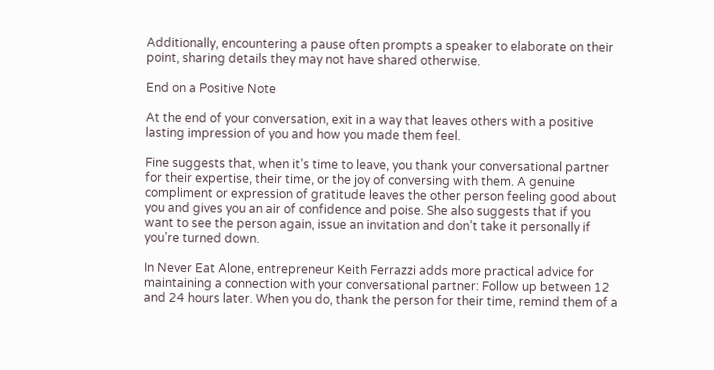Additionally, encountering a pause often prompts a speaker to elaborate on their point, sharing details they may not have shared otherwise.

End on a Positive Note

At the end of your conversation, exit in a way that leaves others with a positive lasting impression of you and how you made them feel.

Fine suggests that, when it’s time to leave, you thank your conversational partner for their expertise, their time, or the joy of conversing with them. A genuine compliment or expression of gratitude leaves the other person feeling good about you and gives you an air of confidence and poise. She also suggests that if you want to see the person again, issue an invitation and don’t take it personally if you’re turned down.

In Never Eat Alone, entrepreneur Keith Ferrazzi adds more practical advice for maintaining a connection with your conversational partner: Follow up between 12 and 24 hours later. When you do, thank the person for their time, remind them of a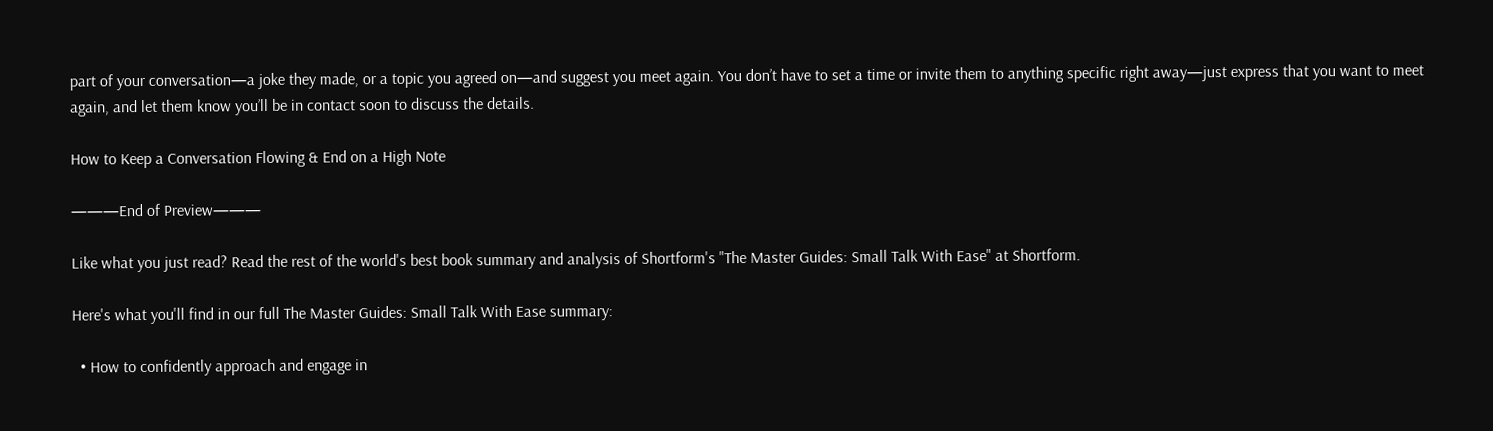part of your conversation—a joke they made, or a topic you agreed on—and suggest you meet again. You don’t have to set a time or invite them to anything specific right away—just express that you want to meet again, and let them know you’ll be in contact soon to discuss the details.

How to Keep a Conversation Flowing & End on a High Note

———End of Preview———

Like what you just read? Read the rest of the world's best book summary and analysis of Shortform's "The Master Guides: Small Talk With Ease" at Shortform.

Here's what you'll find in our full The Master Guides: Small Talk With Ease summary:

  • How to confidently approach and engage in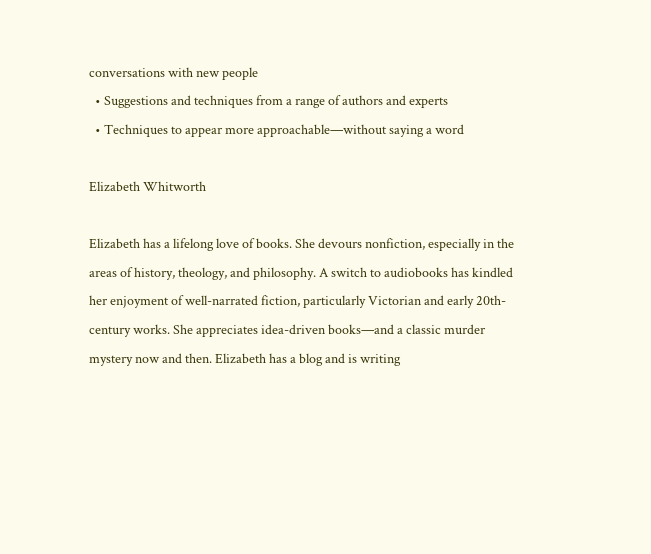conversations with new people
  • Suggestions and techniques from a range of authors and experts
  • Techniques to appear more approachable—without saying a word

Elizabeth Whitworth

Elizabeth has a lifelong love of books. She devours nonfiction, especially in the areas of history, theology, and philosophy. A switch to audiobooks has kindled her enjoyment of well-narrated fiction, particularly Victorian and early 20th-century works. She appreciates idea-driven books—and a classic murder mystery now and then. Elizabeth has a blog and is writing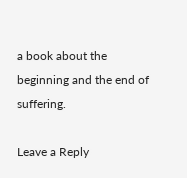a book about the beginning and the end of suffering.

Leave a Reply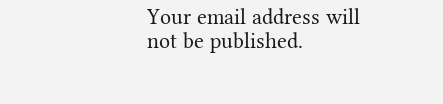Your email address will not be published.